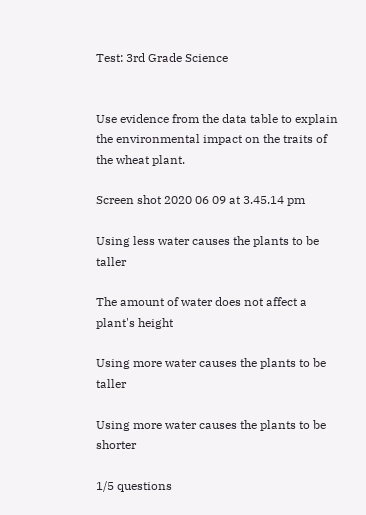Test: 3rd Grade Science


Use evidence from the data table to explain the environmental impact on the traits of the wheat plant.

Screen shot 2020 06 09 at 3.45.14 pm

Using less water causes the plants to be taller

The amount of water does not affect a plant's height

Using more water causes the plants to be taller

Using more water causes the plants to be shorter

1/5 questions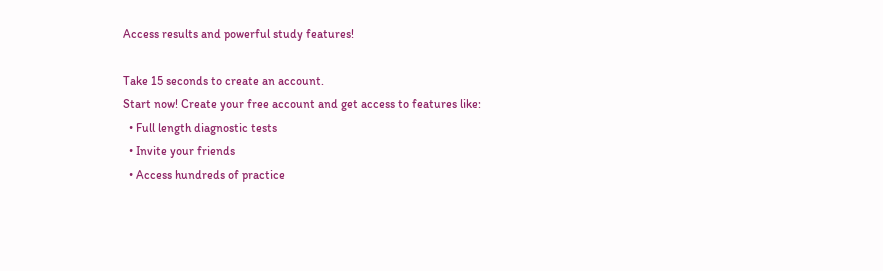Access results and powerful study features!

Take 15 seconds to create an account.
Start now! Create your free account and get access to features like:
  • Full length diagnostic tests
  • Invite your friends
  • Access hundreds of practice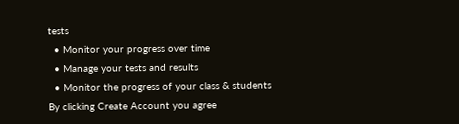tests
  • Monitor your progress over time
  • Manage your tests and results
  • Monitor the progress of your class & students
By clicking Create Account you agree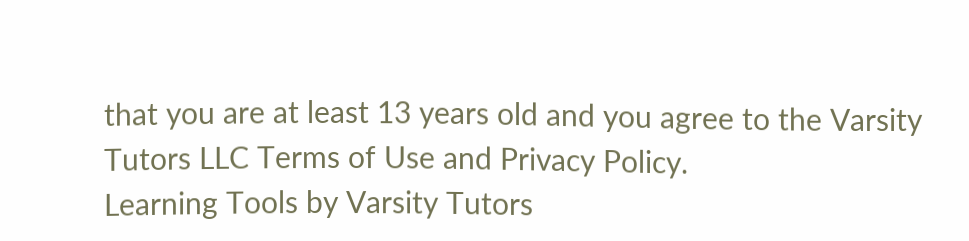that you are at least 13 years old and you agree to the Varsity Tutors LLC Terms of Use and Privacy Policy.
Learning Tools by Varsity Tutors